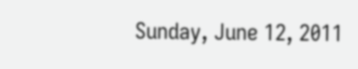Sunday, June 12, 2011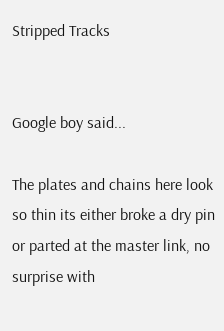Stripped Tracks


Google boy said...

The plates and chains here look so thin its either broke a dry pin or parted at the master link, no surprise with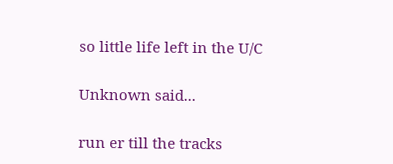so little life left in the U/C

Unknown said...

run er till the tracks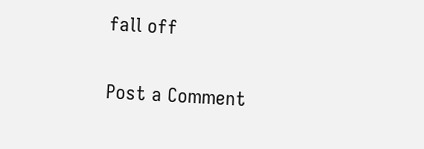fall off

Post a Comment